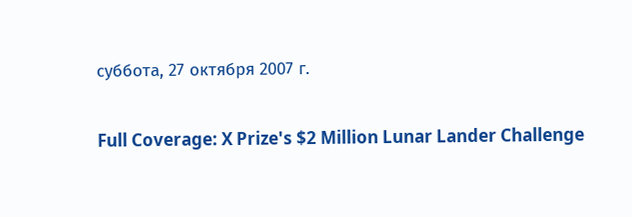суббота, 27 октября 2007 г.

Full Coverage: X Prize's $2 Million Lunar Lander Challenge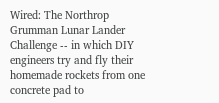Wired: The Northrop Grumman Lunar Lander Challenge -- in which DIY engineers try and fly their homemade rockets from one concrete pad to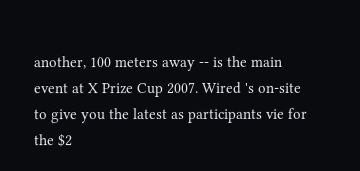another, 100 meters away -- is the main event at X Prize Cup 2007. Wired 's on-site to give you the latest as participants vie for the $2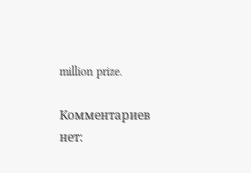million prize.

Комментариев нет: